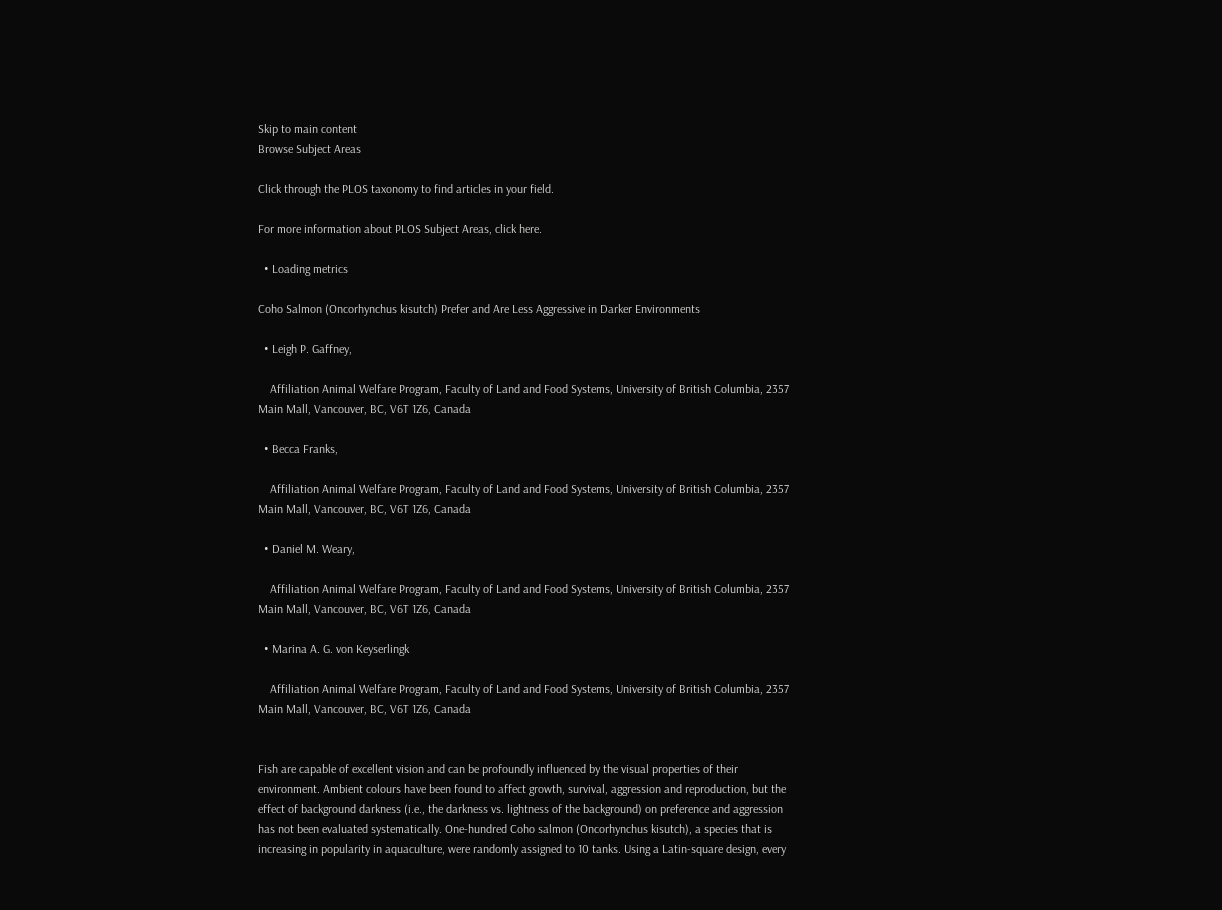Skip to main content
Browse Subject Areas

Click through the PLOS taxonomy to find articles in your field.

For more information about PLOS Subject Areas, click here.

  • Loading metrics

Coho Salmon (Oncorhynchus kisutch) Prefer and Are Less Aggressive in Darker Environments

  • Leigh P. Gaffney,

    Affiliation Animal Welfare Program, Faculty of Land and Food Systems, University of British Columbia, 2357 Main Mall, Vancouver, BC, V6T 1Z6, Canada

  • Becca Franks,

    Affiliation Animal Welfare Program, Faculty of Land and Food Systems, University of British Columbia, 2357 Main Mall, Vancouver, BC, V6T 1Z6, Canada

  • Daniel M. Weary,

    Affiliation Animal Welfare Program, Faculty of Land and Food Systems, University of British Columbia, 2357 Main Mall, Vancouver, BC, V6T 1Z6, Canada

  • Marina A. G. von Keyserlingk

    Affiliation Animal Welfare Program, Faculty of Land and Food Systems, University of British Columbia, 2357 Main Mall, Vancouver, BC, V6T 1Z6, Canada


Fish are capable of excellent vision and can be profoundly influenced by the visual properties of their environment. Ambient colours have been found to affect growth, survival, aggression and reproduction, but the effect of background darkness (i.e., the darkness vs. lightness of the background) on preference and aggression has not been evaluated systematically. One-hundred Coho salmon (Oncorhynchus kisutch), a species that is increasing in popularity in aquaculture, were randomly assigned to 10 tanks. Using a Latin-square design, every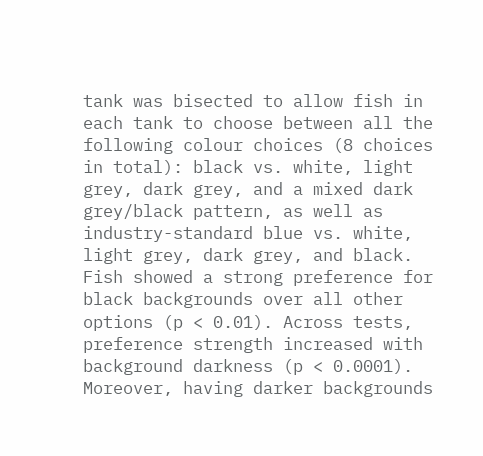tank was bisected to allow fish in each tank to choose between all the following colour choices (8 choices in total): black vs. white, light grey, dark grey, and a mixed dark grey/black pattern, as well as industry-standard blue vs. white, light grey, dark grey, and black. Fish showed a strong preference for black backgrounds over all other options (p < 0.01). Across tests, preference strength increased with background darkness (p < 0.0001). Moreover, having darker backgrounds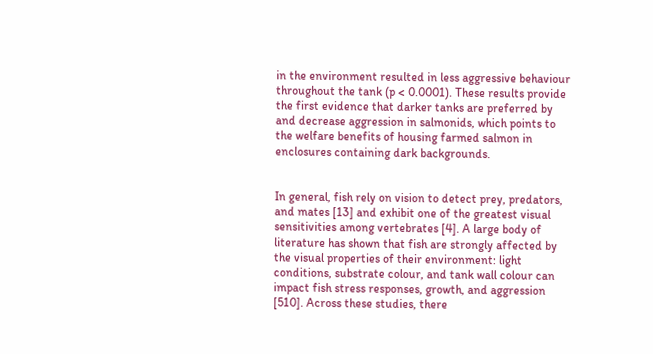in the environment resulted in less aggressive behaviour throughout the tank (p < 0.0001). These results provide the first evidence that darker tanks are preferred by and decrease aggression in salmonids, which points to the welfare benefits of housing farmed salmon in enclosures containing dark backgrounds.


In general, fish rely on vision to detect prey, predators, and mates [13] and exhibit one of the greatest visual sensitivities among vertebrates [4]. A large body of literature has shown that fish are strongly affected by the visual properties of their environment: light conditions, substrate colour, and tank wall colour can impact fish stress responses, growth, and aggression [510]. Across these studies, there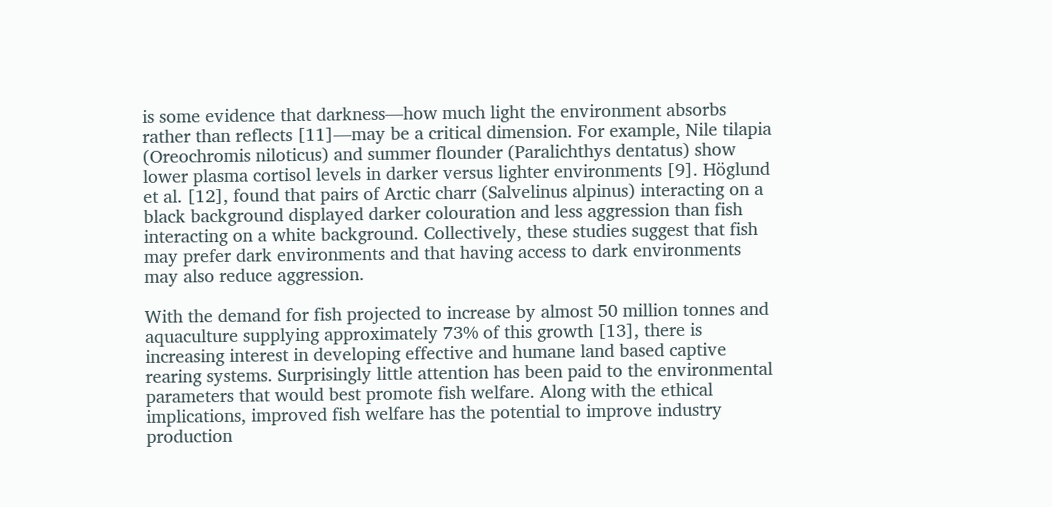is some evidence that darkness—how much light the environment absorbs rather than reflects [11]—may be a critical dimension. For example, Nile tilapia (Oreochromis niloticus) and summer flounder (Paralichthys dentatus) show lower plasma cortisol levels in darker versus lighter environments [9]. Höglund et al. [12], found that pairs of Arctic charr (Salvelinus alpinus) interacting on a black background displayed darker colouration and less aggression than fish interacting on a white background. Collectively, these studies suggest that fish may prefer dark environments and that having access to dark environments may also reduce aggression.

With the demand for fish projected to increase by almost 50 million tonnes and aquaculture supplying approximately 73% of this growth [13], there is increasing interest in developing effective and humane land based captive rearing systems. Surprisingly little attention has been paid to the environmental parameters that would best promote fish welfare. Along with the ethical implications, improved fish welfare has the potential to improve industry production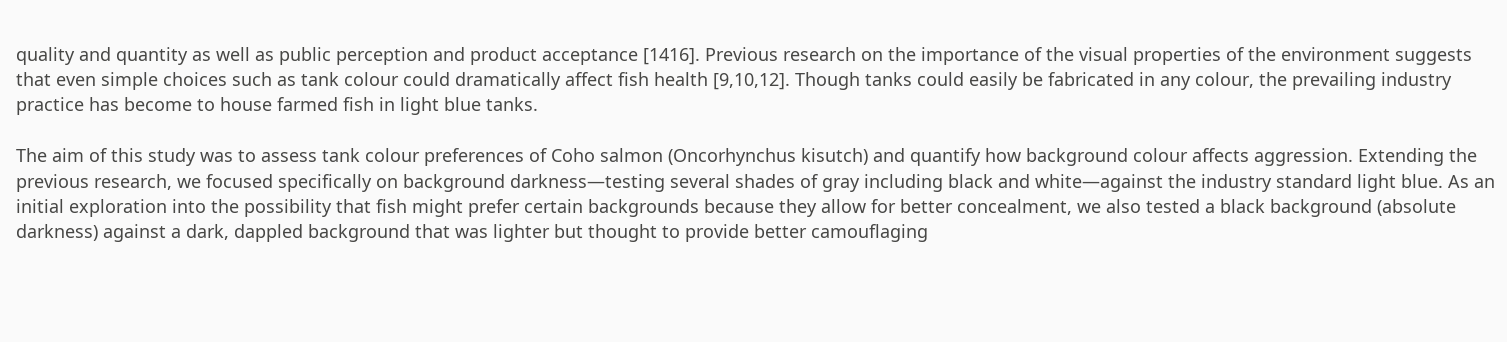quality and quantity as well as public perception and product acceptance [1416]. Previous research on the importance of the visual properties of the environment suggests that even simple choices such as tank colour could dramatically affect fish health [9,10,12]. Though tanks could easily be fabricated in any colour, the prevailing industry practice has become to house farmed fish in light blue tanks.

The aim of this study was to assess tank colour preferences of Coho salmon (Oncorhynchus kisutch) and quantify how background colour affects aggression. Extending the previous research, we focused specifically on background darkness—testing several shades of gray including black and white—against the industry standard light blue. As an initial exploration into the possibility that fish might prefer certain backgrounds because they allow for better concealment, we also tested a black background (absolute darkness) against a dark, dappled background that was lighter but thought to provide better camouflaging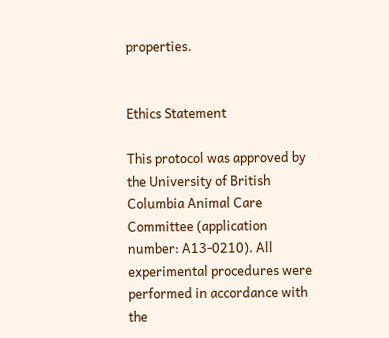properties.


Ethics Statement

This protocol was approved by the University of British Columbia Animal Care Committee (application number: A13-0210). All experimental procedures were performed in accordance with the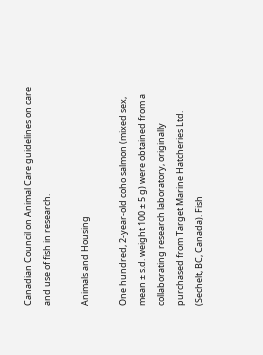Canadian Council on Animal Care guidelines on care and use of fish in research.

Animals and Housing

One hundred, 2-year-old coho salmon (mixed sex, mean ± s.d. weight 100 ± 5 g) were obtained from a collaborating research laboratory, originally purchased from Target Marine Hatcheries Ltd. (Sechelt, BC, Canada). Fish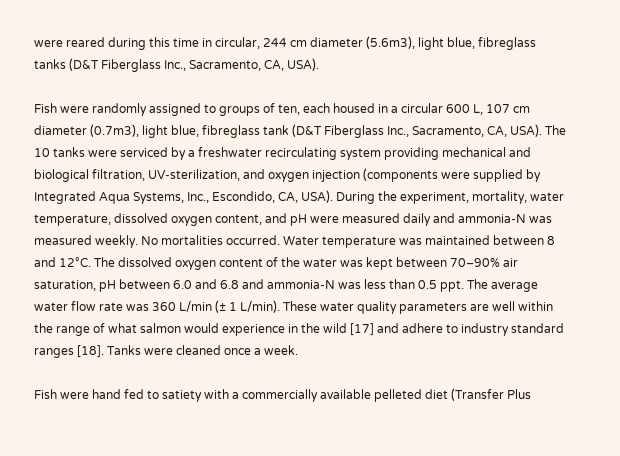were reared during this time in circular, 244 cm diameter (5.6m3), light blue, fibreglass tanks (D&T Fiberglass Inc., Sacramento, CA, USA).

Fish were randomly assigned to groups of ten, each housed in a circular 600 L, 107 cm diameter (0.7m3), light blue, fibreglass tank (D&T Fiberglass Inc., Sacramento, CA, USA). The 10 tanks were serviced by a freshwater recirculating system providing mechanical and biological filtration, UV-sterilization, and oxygen injection (components were supplied by Integrated Aqua Systems, Inc., Escondido, CA, USA). During the experiment, mortality, water temperature, dissolved oxygen content, and pH were measured daily and ammonia-N was measured weekly. No mortalities occurred. Water temperature was maintained between 8 and 12°C. The dissolved oxygen content of the water was kept between 70–90% air saturation, pH between 6.0 and 6.8 and ammonia-N was less than 0.5 ppt. The average water flow rate was 360 L/min (± 1 L/min). These water quality parameters are well within the range of what salmon would experience in the wild [17] and adhere to industry standard ranges [18]. Tanks were cleaned once a week.

Fish were hand fed to satiety with a commercially available pelleted diet (Transfer Plus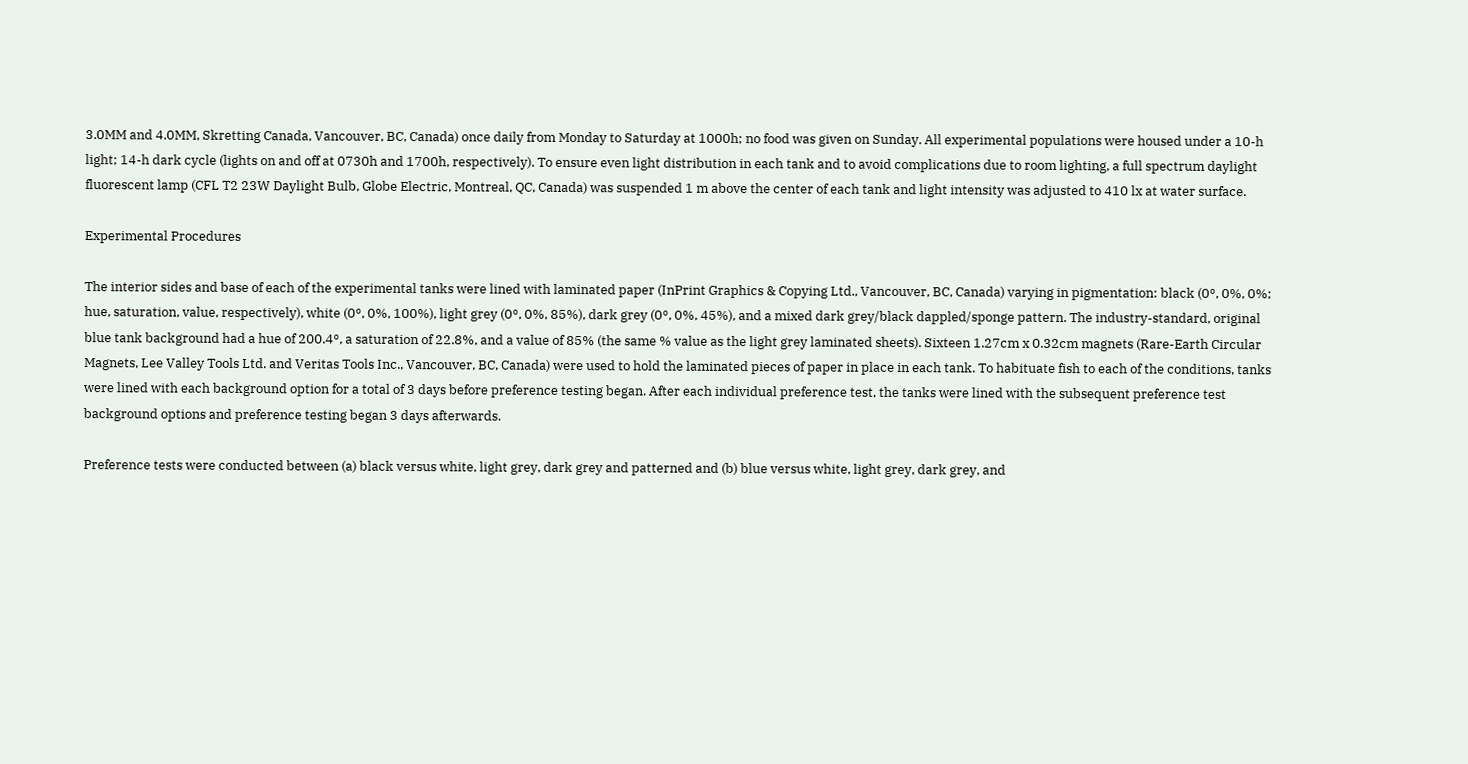3.0MM and 4.0MM, Skretting Canada, Vancouver, BC, Canada) once daily from Monday to Saturday at 1000h; no food was given on Sunday. All experimental populations were housed under a 10-h light; 14-h dark cycle (lights on and off at 0730h and 1700h, respectively). To ensure even light distribution in each tank and to avoid complications due to room lighting, a full spectrum daylight fluorescent lamp (CFL T2 23W Daylight Bulb, Globe Electric, Montreal, QC, Canada) was suspended 1 m above the center of each tank and light intensity was adjusted to 410 lx at water surface.

Experimental Procedures

The interior sides and base of each of the experimental tanks were lined with laminated paper (InPrint Graphics & Copying Ltd., Vancouver, BC, Canada) varying in pigmentation: black (0°, 0%, 0%; hue, saturation, value, respectively), white (0°, 0%, 100%), light grey (0°, 0%, 85%), dark grey (0°, 0%, 45%), and a mixed dark grey/black dappled/sponge pattern. The industry-standard, original blue tank background had a hue of 200.4°, a saturation of 22.8%, and a value of 85% (the same % value as the light grey laminated sheets). Sixteen 1.27cm x 0.32cm magnets (Rare-Earth Circular Magnets, Lee Valley Tools Ltd. and Veritas Tools Inc., Vancouver, BC, Canada) were used to hold the laminated pieces of paper in place in each tank. To habituate fish to each of the conditions, tanks were lined with each background option for a total of 3 days before preference testing began. After each individual preference test, the tanks were lined with the subsequent preference test background options and preference testing began 3 days afterwards.

Preference tests were conducted between (a) black versus white, light grey, dark grey and patterned and (b) blue versus white, light grey, dark grey, and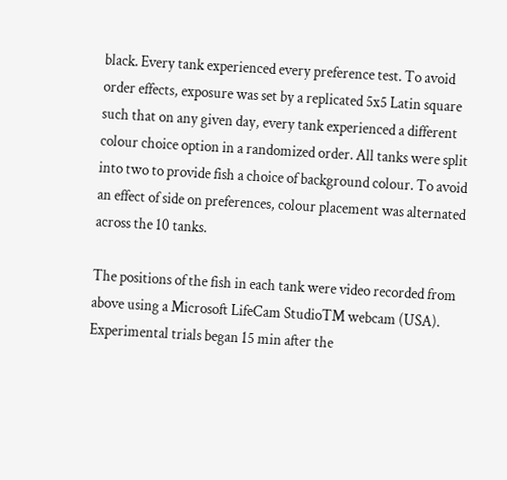black. Every tank experienced every preference test. To avoid order effects, exposure was set by a replicated 5x5 Latin square such that on any given day, every tank experienced a different colour choice option in a randomized order. All tanks were split into two to provide fish a choice of background colour. To avoid an effect of side on preferences, colour placement was alternated across the 10 tanks.

The positions of the fish in each tank were video recorded from above using a Microsoft LifeCam StudioTM webcam (USA). Experimental trials began 15 min after the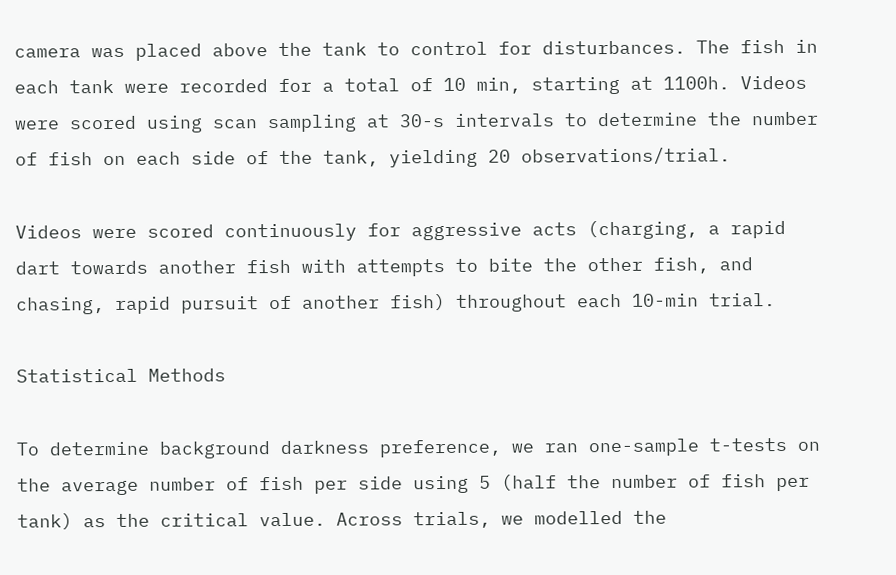camera was placed above the tank to control for disturbances. The fish in each tank were recorded for a total of 10 min, starting at 1100h. Videos were scored using scan sampling at 30-s intervals to determine the number of fish on each side of the tank, yielding 20 observations/trial.

Videos were scored continuously for aggressive acts (charging, a rapid dart towards another fish with attempts to bite the other fish, and chasing, rapid pursuit of another fish) throughout each 10-min trial.

Statistical Methods

To determine background darkness preference, we ran one-sample t-tests on the average number of fish per side using 5 (half the number of fish per tank) as the critical value. Across trials, we modelled the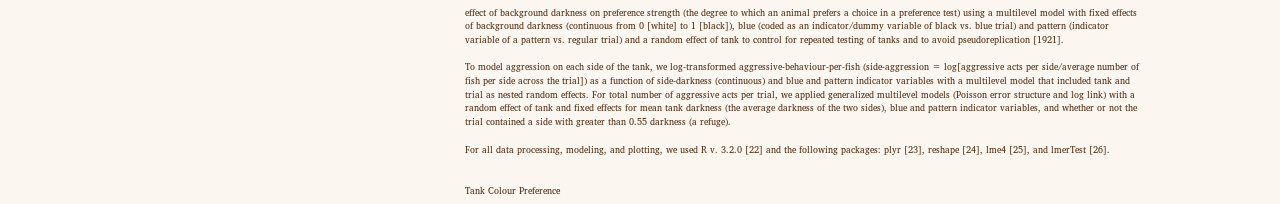effect of background darkness on preference strength (the degree to which an animal prefers a choice in a preference test) using a multilevel model with fixed effects of background darkness (continuous from 0 [white] to 1 [black]), blue (coded as an indicator/dummy variable of black vs. blue trial) and pattern (indicator variable of a pattern vs. regular trial) and a random effect of tank to control for repeated testing of tanks and to avoid pseudoreplication [1921].

To model aggression on each side of the tank, we log-transformed aggressive-behaviour-per-fish (side-aggression = log[aggressive acts per side/average number of fish per side across the trial]) as a function of side-darkness (continuous) and blue and pattern indicator variables with a multilevel model that included tank and trial as nested random effects. For total number of aggressive acts per trial, we applied generalized multilevel models (Poisson error structure and log link) with a random effect of tank and fixed effects for mean tank darkness (the average darkness of the two sides), blue and pattern indicator variables, and whether or not the trial contained a side with greater than 0.55 darkness (a refuge).

For all data processing, modeling, and plotting, we used R v. 3.2.0 [22] and the following packages: plyr [23], reshape [24], lme4 [25], and lmerTest [26].


Tank Colour Preference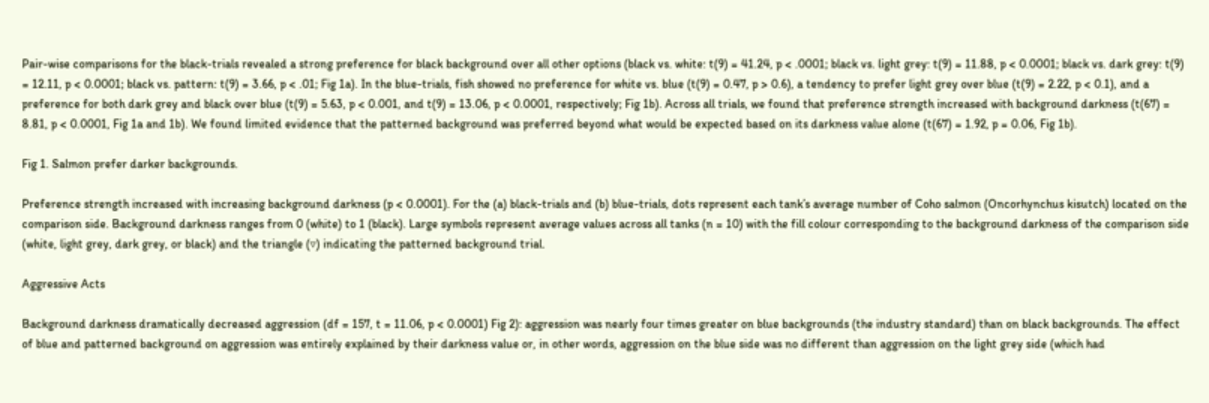Pair-wise comparisons for the black-trials revealed a strong preference for black background over all other options (black vs. white: t(9) = 41.24, p < .0001; black vs. light grey: t(9) = 11.88, p < 0.0001; black vs. dark grey: t(9) = 12.11, p < 0.0001; black vs. pattern: t(9) = 3.66, p < .01; Fig 1a). In the blue-trials, fish showed no preference for white vs. blue (t(9) = 0.47, p > 0.6), a tendency to prefer light grey over blue (t(9) = 2.22, p < 0.1), and a preference for both dark grey and black over blue (t(9) = 5.63, p < 0.001, and t(9) = 13.06, p < 0.0001, respectively; Fig 1b). Across all trials, we found that preference strength increased with background darkness (t(67) = 8.81, p < 0.0001, Fig 1a and 1b). We found limited evidence that the patterned background was preferred beyond what would be expected based on its darkness value alone (t(67) = 1.92, p = 0.06, Fig 1b).

Fig 1. Salmon prefer darker backgrounds.

Preference strength increased with increasing background darkness (p < 0.0001). For the (a) black-trials and (b) blue-trials, dots represent each tank’s average number of Coho salmon (Oncorhynchus kisutch) located on the comparison side. Background darkness ranges from 0 (white) to 1 (black). Large symbols represent average values across all tanks (n = 10) with the fill colour corresponding to the background darkness of the comparison side (white, light grey, dark grey, or black) and the triangle (▿) indicating the patterned background trial.

Aggressive Acts

Background darkness dramatically decreased aggression (df = 157, t = 11.06, p < 0.0001) Fig 2): aggression was nearly four times greater on blue backgrounds (the industry standard) than on black backgrounds. The effect of blue and patterned background on aggression was entirely explained by their darkness value or, in other words, aggression on the blue side was no different than aggression on the light grey side (which had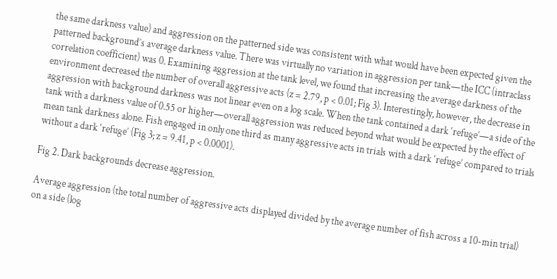the same darkness value) and aggression on the patterned side was consistent with what would have been expected given the patterned background’s average darkness value. There was virtually no variation in aggression per tank—the ICC (intraclass correlation coefficient) was 0. Examining aggression at the tank level, we found that increasing the average darkness of the environment decreased the number of overall aggressive acts (z = 2.79, p < 0.01; Fig 3). Interestingly, however, the decrease in aggression with background darkness was not linear even on a log scale. When the tank contained a dark ‘refuge’—a side of the tank with a darkness value of 0.55 or higher—overall aggression was reduced beyond what would be expected by the effect of mean tank darkness alone. Fish engaged in only one third as many aggressive acts in trials with a dark ‘refuge’ compared to trials without a dark ‘refuge’ (Fig 3; z = 9.41, p < 0.0001).

Fig 2. Dark backgrounds decrease aggression.

Average aggression (the total number of aggressive acts displayed divided by the average number of fish across a 10-min trial) on a side (log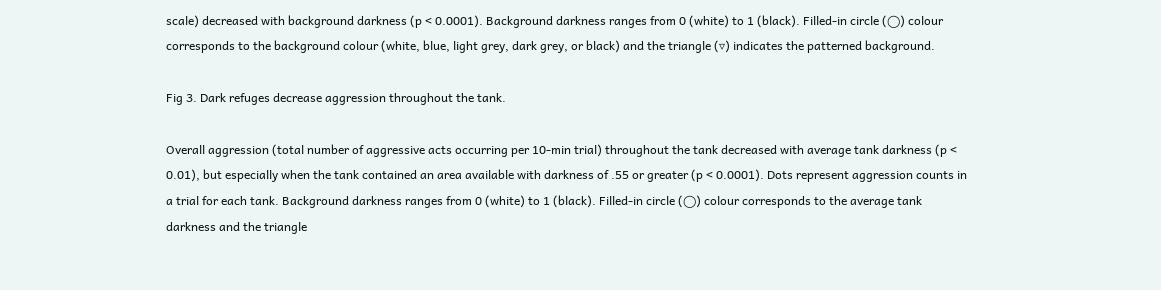scale) decreased with background darkness (p < 0.0001). Background darkness ranges from 0 (white) to 1 (black). Filled-in circle (◯) colour corresponds to the background colour (white, blue, light grey, dark grey, or black) and the triangle (▿) indicates the patterned background.

Fig 3. Dark refuges decrease aggression throughout the tank.

Overall aggression (total number of aggressive acts occurring per 10-min trial) throughout the tank decreased with average tank darkness (p < 0.01), but especially when the tank contained an area available with darkness of .55 or greater (p < 0.0001). Dots represent aggression counts in a trial for each tank. Background darkness ranges from 0 (white) to 1 (black). Filled-in circle (◯) colour corresponds to the average tank darkness and the triangle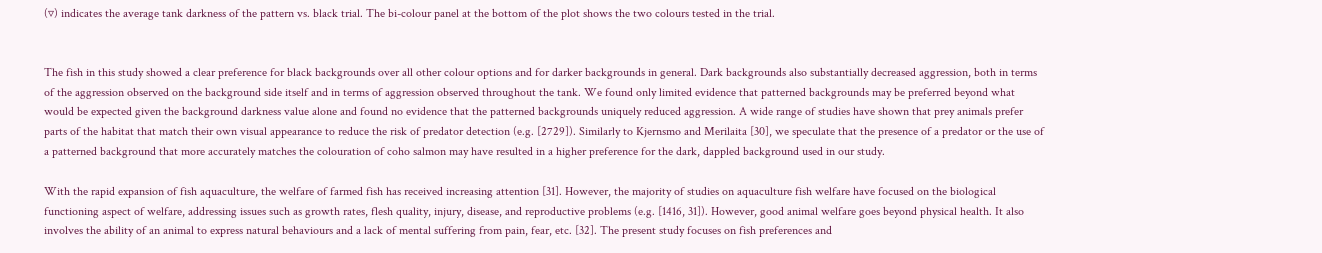(▿) indicates the average tank darkness of the pattern vs. black trial. The bi-colour panel at the bottom of the plot shows the two colours tested in the trial.


The fish in this study showed a clear preference for black backgrounds over all other colour options and for darker backgrounds in general. Dark backgrounds also substantially decreased aggression, both in terms of the aggression observed on the background side itself and in terms of aggression observed throughout the tank. We found only limited evidence that patterned backgrounds may be preferred beyond what would be expected given the background darkness value alone and found no evidence that the patterned backgrounds uniquely reduced aggression. A wide range of studies have shown that prey animals prefer parts of the habitat that match their own visual appearance to reduce the risk of predator detection (e.g. [2729]). Similarly to Kjernsmo and Merilaita [30], we speculate that the presence of a predator or the use of a patterned background that more accurately matches the colouration of coho salmon may have resulted in a higher preference for the dark, dappled background used in our study.

With the rapid expansion of fish aquaculture, the welfare of farmed fish has received increasing attention [31]. However, the majority of studies on aquaculture fish welfare have focused on the biological functioning aspect of welfare, addressing issues such as growth rates, flesh quality, injury, disease, and reproductive problems (e.g. [1416, 31]). However, good animal welfare goes beyond physical health. It also involves the ability of an animal to express natural behaviours and a lack of mental suffering from pain, fear, etc. [32]. The present study focuses on fish preferences and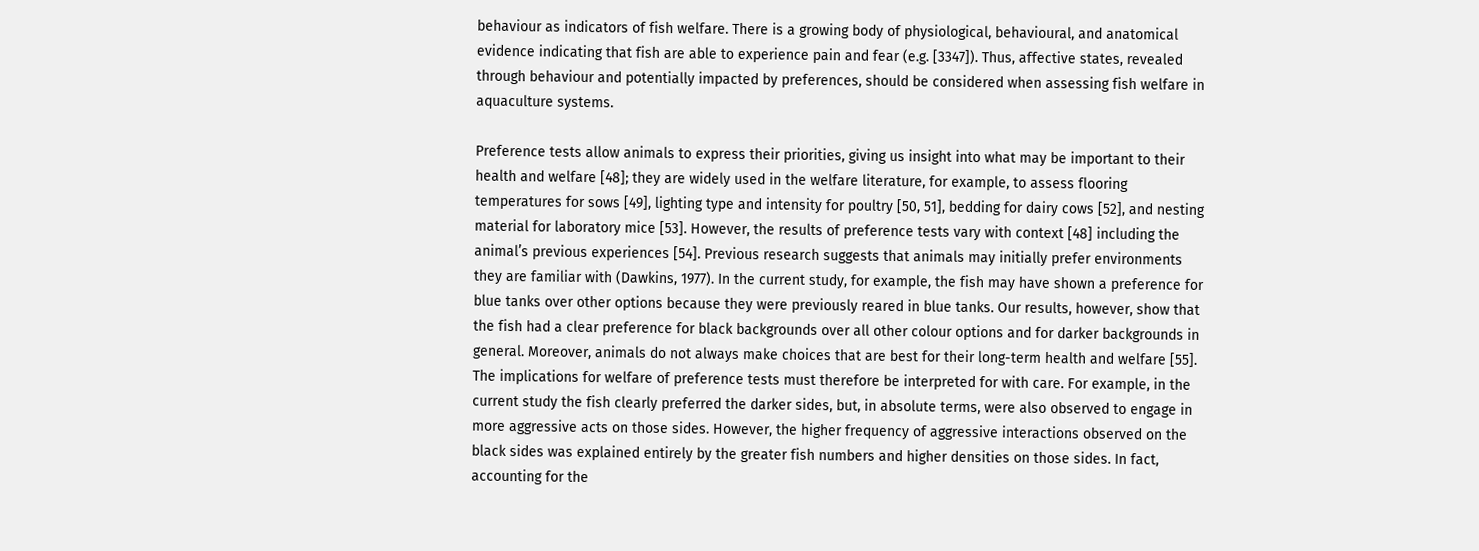behaviour as indicators of fish welfare. There is a growing body of physiological, behavioural, and anatomical evidence indicating that fish are able to experience pain and fear (e.g. [3347]). Thus, affective states, revealed through behaviour and potentially impacted by preferences, should be considered when assessing fish welfare in aquaculture systems.

Preference tests allow animals to express their priorities, giving us insight into what may be important to their health and welfare [48]; they are widely used in the welfare literature, for example, to assess flooring temperatures for sows [49], lighting type and intensity for poultry [50, 51], bedding for dairy cows [52], and nesting material for laboratory mice [53]. However, the results of preference tests vary with context [48] including the animal’s previous experiences [54]. Previous research suggests that animals may initially prefer environments they are familiar with (Dawkins, 1977). In the current study, for example, the fish may have shown a preference for blue tanks over other options because they were previously reared in blue tanks. Our results, however, show that the fish had a clear preference for black backgrounds over all other colour options and for darker backgrounds in general. Moreover, animals do not always make choices that are best for their long-term health and welfare [55]. The implications for welfare of preference tests must therefore be interpreted for with care. For example, in the current study the fish clearly preferred the darker sides, but, in absolute terms, were also observed to engage in more aggressive acts on those sides. However, the higher frequency of aggressive interactions observed on the black sides was explained entirely by the greater fish numbers and higher densities on those sides. In fact, accounting for the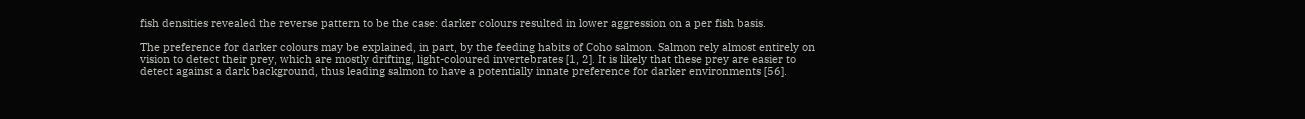fish densities revealed the reverse pattern to be the case: darker colours resulted in lower aggression on a per fish basis.

The preference for darker colours may be explained, in part, by the feeding habits of Coho salmon. Salmon rely almost entirely on vision to detect their prey, which are mostly drifting, light-coloured invertebrates [1, 2]. It is likely that these prey are easier to detect against a dark background, thus leading salmon to have a potentially innate preference for darker environments [56].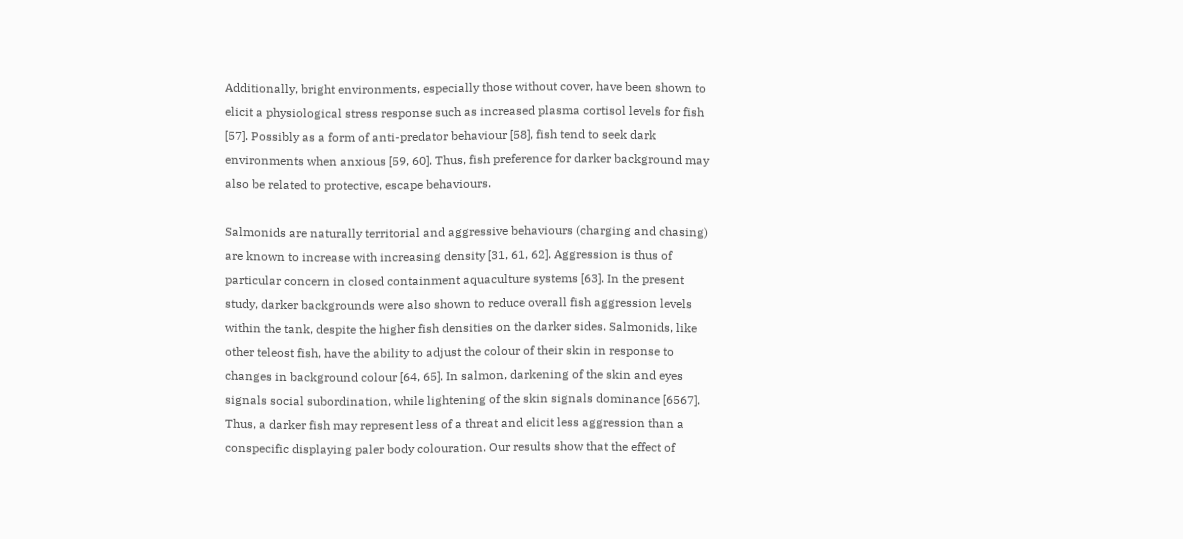Additionally, bright environments, especially those without cover, have been shown to elicit a physiological stress response such as increased plasma cortisol levels for fish [57]. Possibly as a form of anti-predator behaviour [58], fish tend to seek dark environments when anxious [59, 60]. Thus, fish preference for darker background may also be related to protective, escape behaviours.

Salmonids are naturally territorial and aggressive behaviours (charging and chasing) are known to increase with increasing density [31, 61, 62]. Aggression is thus of particular concern in closed containment aquaculture systems [63]. In the present study, darker backgrounds were also shown to reduce overall fish aggression levels within the tank, despite the higher fish densities on the darker sides. Salmonids, like other teleost fish, have the ability to adjust the colour of their skin in response to changes in background colour [64, 65]. In salmon, darkening of the skin and eyes signals social subordination, while lightening of the skin signals dominance [6567]. Thus, a darker fish may represent less of a threat and elicit less aggression than a conspecific displaying paler body colouration. Our results show that the effect of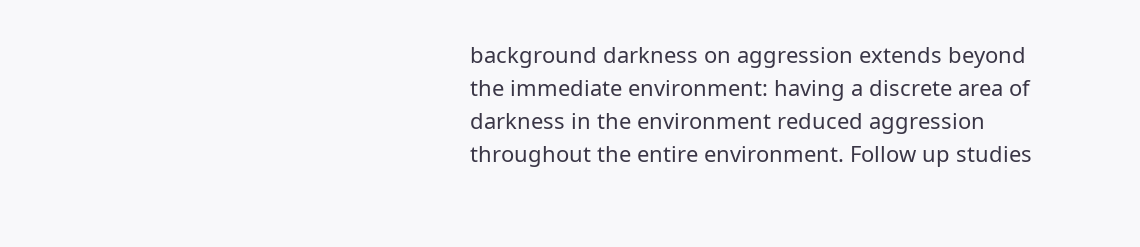background darkness on aggression extends beyond the immediate environment: having a discrete area of darkness in the environment reduced aggression throughout the entire environment. Follow up studies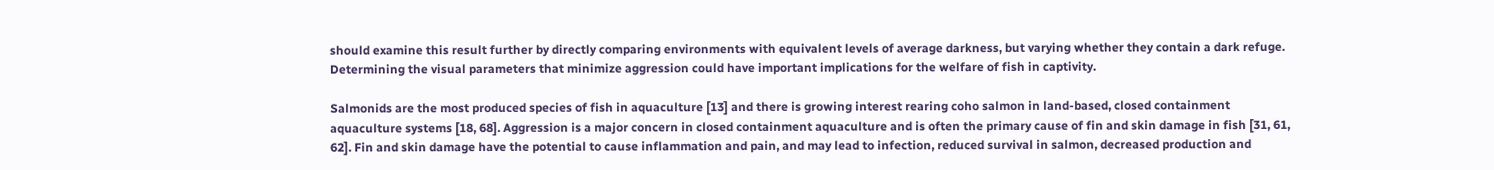should examine this result further by directly comparing environments with equivalent levels of average darkness, but varying whether they contain a dark refuge. Determining the visual parameters that minimize aggression could have important implications for the welfare of fish in captivity.

Salmonids are the most produced species of fish in aquaculture [13] and there is growing interest rearing coho salmon in land-based, closed containment aquaculture systems [18, 68]. Aggression is a major concern in closed containment aquaculture and is often the primary cause of fin and skin damage in fish [31, 61, 62]. Fin and skin damage have the potential to cause inflammation and pain, and may lead to infection, reduced survival in salmon, decreased production and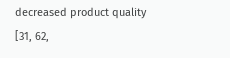decreased product quality [31, 62,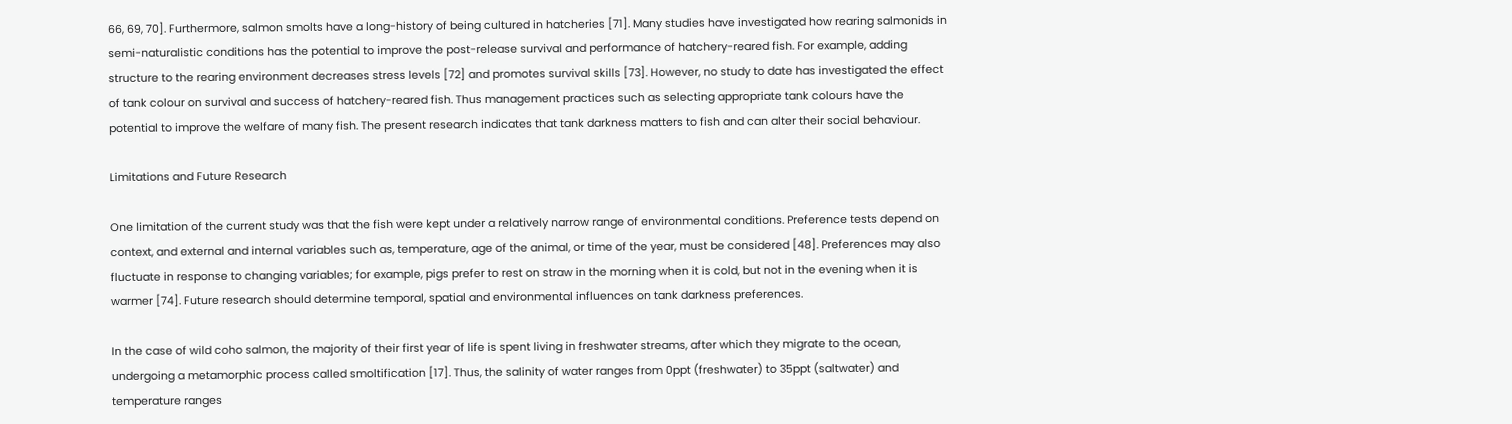66, 69, 70]. Furthermore, salmon smolts have a long-history of being cultured in hatcheries [71]. Many studies have investigated how rearing salmonids in semi-naturalistic conditions has the potential to improve the post-release survival and performance of hatchery-reared fish. For example, adding structure to the rearing environment decreases stress levels [72] and promotes survival skills [73]. However, no study to date has investigated the effect of tank colour on survival and success of hatchery-reared fish. Thus management practices such as selecting appropriate tank colours have the potential to improve the welfare of many fish. The present research indicates that tank darkness matters to fish and can alter their social behaviour.

Limitations and Future Research

One limitation of the current study was that the fish were kept under a relatively narrow range of environmental conditions. Preference tests depend on context, and external and internal variables such as, temperature, age of the animal, or time of the year, must be considered [48]. Preferences may also fluctuate in response to changing variables; for example, pigs prefer to rest on straw in the morning when it is cold, but not in the evening when it is warmer [74]. Future research should determine temporal, spatial and environmental influences on tank darkness preferences.

In the case of wild coho salmon, the majority of their first year of life is spent living in freshwater streams, after which they migrate to the ocean, undergoing a metamorphic process called smoltification [17]. Thus, the salinity of water ranges from 0ppt (freshwater) to 35ppt (saltwater) and temperature ranges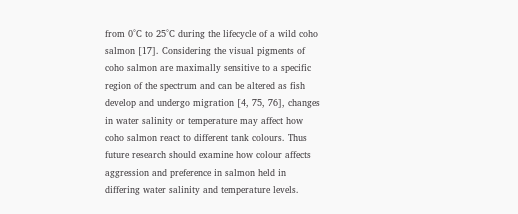from 0°C to 25°C during the lifecycle of a wild coho salmon [17]. Considering the visual pigments of coho salmon are maximally sensitive to a specific region of the spectrum and can be altered as fish develop and undergo migration [4, 75, 76], changes in water salinity or temperature may affect how coho salmon react to different tank colours. Thus future research should examine how colour affects aggression and preference in salmon held in differing water salinity and temperature levels.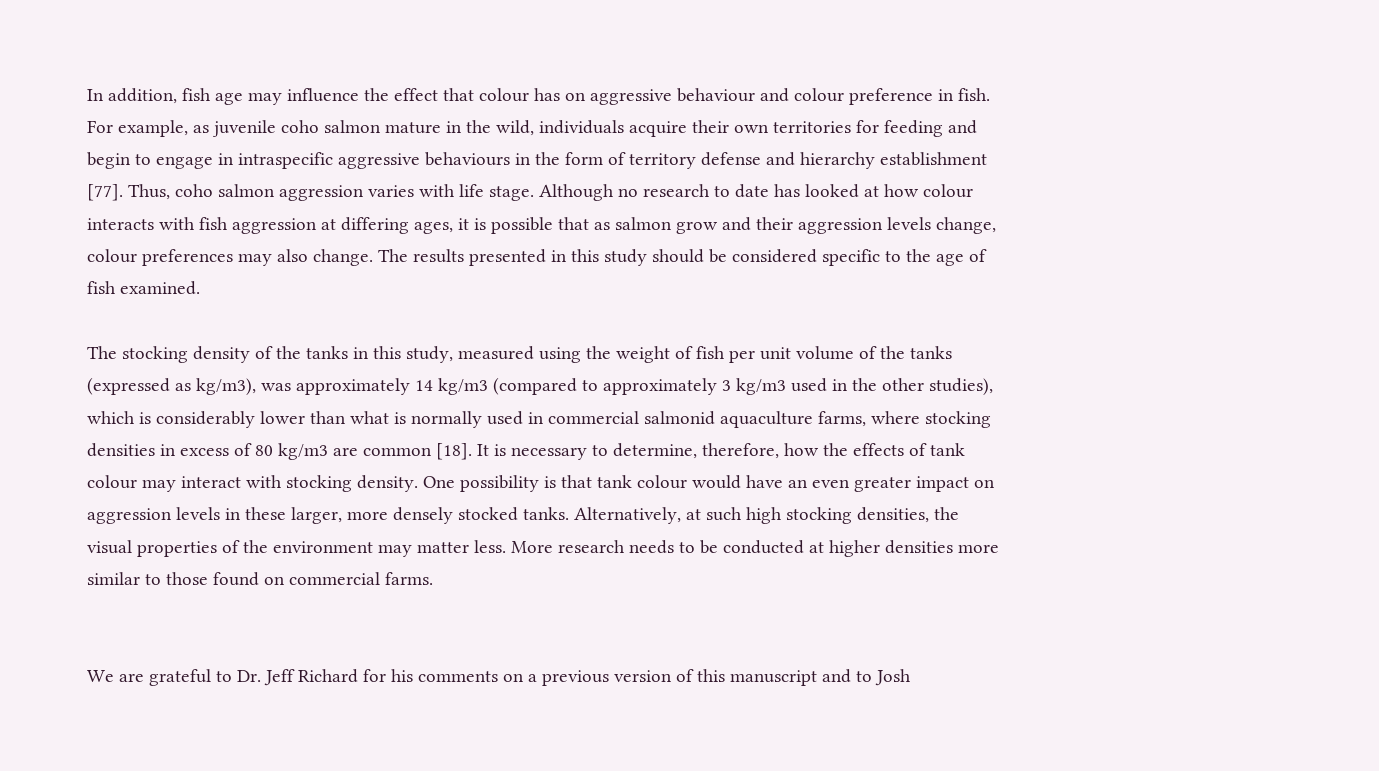In addition, fish age may influence the effect that colour has on aggressive behaviour and colour preference in fish. For example, as juvenile coho salmon mature in the wild, individuals acquire their own territories for feeding and begin to engage in intraspecific aggressive behaviours in the form of territory defense and hierarchy establishment [77]. Thus, coho salmon aggression varies with life stage. Although no research to date has looked at how colour interacts with fish aggression at differing ages, it is possible that as salmon grow and their aggression levels change, colour preferences may also change. The results presented in this study should be considered specific to the age of fish examined.

The stocking density of the tanks in this study, measured using the weight of fish per unit volume of the tanks (expressed as kg/m3), was approximately 14 kg/m3 (compared to approximately 3 kg/m3 used in the other studies), which is considerably lower than what is normally used in commercial salmonid aquaculture farms, where stocking densities in excess of 80 kg/m3 are common [18]. It is necessary to determine, therefore, how the effects of tank colour may interact with stocking density. One possibility is that tank colour would have an even greater impact on aggression levels in these larger, more densely stocked tanks. Alternatively, at such high stocking densities, the visual properties of the environment may matter less. More research needs to be conducted at higher densities more similar to those found on commercial farms.


We are grateful to Dr. Jeff Richard for his comments on a previous version of this manuscript and to Josh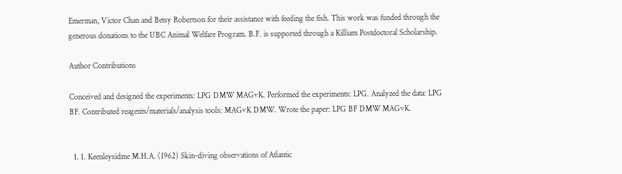Emerman, Victor Chan and Betsy Robertson for their assistance with feeding the fish. This work was funded through the generous donations to the UBC Animal Welfare Program. B.F. is supported through a Killiam Postdoctoral Scholarship.

Author Contributions

Conceived and designed the experiments: LPG DMW MAGvK. Performed the experiments: LPG. Analyzed the data: LPG BF. Contributed reagents/materials/analysis tools: MAGvK DMW. Wrote the paper: LPG BF DMW MAGvK.


  1. 1. Keenleysidme M.H.A. (1962) Skin-diving observations of Atlantic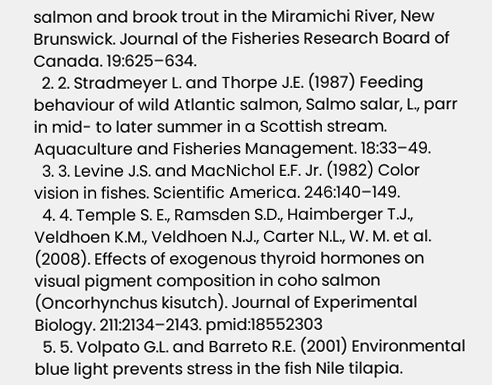salmon and brook trout in the Miramichi River, New Brunswick. Journal of the Fisheries Research Board of Canada. 19:625–634.
  2. 2. Stradmeyer L. and Thorpe J.E. (1987) Feeding behaviour of wild Atlantic salmon, Salmo salar, L., parr in mid- to later summer in a Scottish stream. Aquaculture and Fisheries Management. 18:33–49.
  3. 3. Levine J.S. and MacNichol E.F. Jr. (1982) Color vision in fishes. Scientific America. 246:140–149.
  4. 4. Temple S. E., Ramsden S.D., Haimberger T.J., Veldhoen K.M., Veldhoen N.J., Carter N.L., W. M. et al. (2008). Effects of exogenous thyroid hormones on visual pigment composition in coho salmon (Oncorhynchus kisutch). Journal of Experimental Biology. 211:2134–2143. pmid:18552303
  5. 5. Volpato G.L. and Barreto R.E. (2001) Environmental blue light prevents stress in the fish Nile tilapia.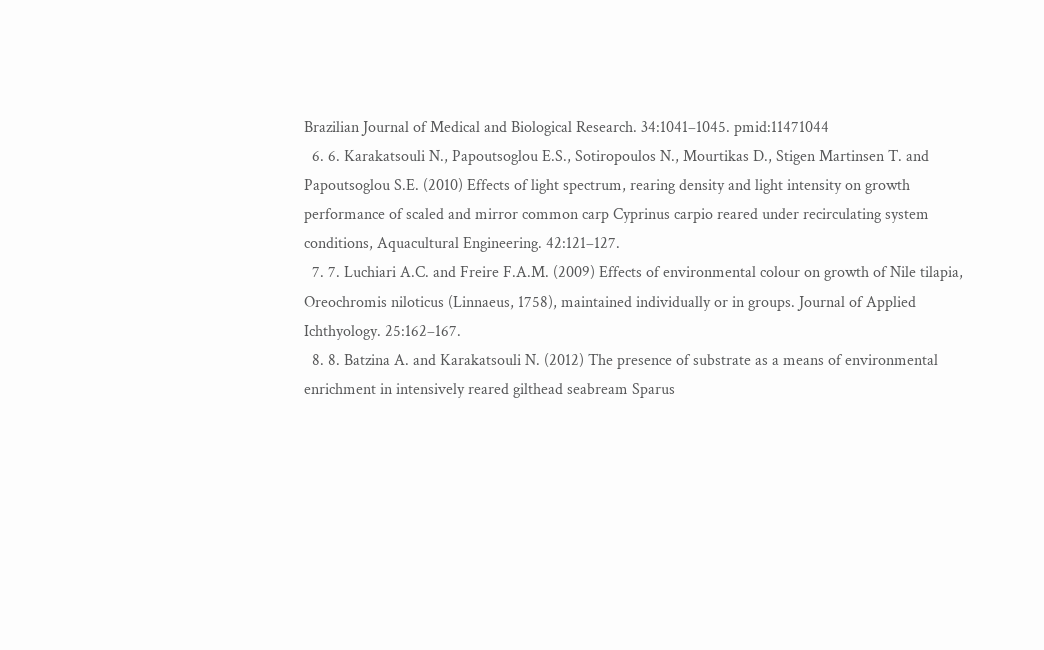Brazilian Journal of Medical and Biological Research. 34:1041–1045. pmid:11471044
  6. 6. Karakatsouli N., Papoutsoglou E.S., Sotiropoulos N., Mourtikas D., Stigen Martinsen T. and Papoutsoglou S.E. (2010) Effects of light spectrum, rearing density and light intensity on growth performance of scaled and mirror common carp Cyprinus carpio reared under recirculating system conditions, Aquacultural Engineering. 42:121–127.
  7. 7. Luchiari A.C. and Freire F.A.M. (2009) Effects of environmental colour on growth of Nile tilapia, Oreochromis niloticus (Linnaeus, 1758), maintained individually or in groups. Journal of Applied Ichthyology. 25:162–167.
  8. 8. Batzina A. and Karakatsouli N. (2012) The presence of substrate as a means of environmental enrichment in intensively reared gilthead seabream Sparus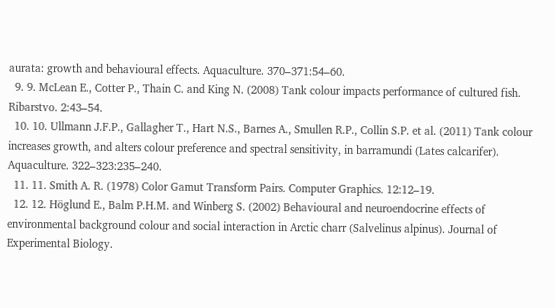aurata: growth and behavioural effects. Aquaculture. 370–371:54–60.
  9. 9. McLean E., Cotter P., Thain C. and King N. (2008) Tank colour impacts performance of cultured fish. Ribarstvo. 2:43–54.
  10. 10. Ullmann J.F.P., Gallagher T., Hart N.S., Barnes A., Smullen R.P., Collin S.P. et al. (2011) Tank colour increases growth, and alters colour preference and spectral sensitivity, in barramundi (Lates calcarifer). Aquaculture. 322–323:235–240.
  11. 11. Smith A. R. (1978) Color Gamut Transform Pairs. Computer Graphics. 12:12–19.
  12. 12. Höglund E., Balm P.H.M. and Winberg S. (2002) Behavioural and neuroendocrine effects of environmental background colour and social interaction in Arctic charr (Salvelinus alpinus). Journal of Experimental Biology.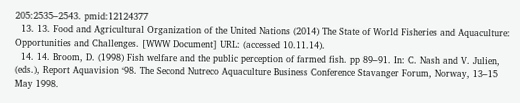205:2535–2543. pmid:12124377
  13. 13. Food and Agricultural Organization of the United Nations (2014) The State of World Fisheries and Aquaculture: Opportunities and Challenges. [WWW Document] URL: (accessed 10.11.14).
  14. 14. Broom, D. (1998) Fish welfare and the public perception of farmed fish. pp 89–91. In: C. Nash and V. Julien, (eds.), Report Aquavision ‘98. The Second Nutreco Aquaculture Business Conference Stavanger Forum, Norway, 13–15 May 1998.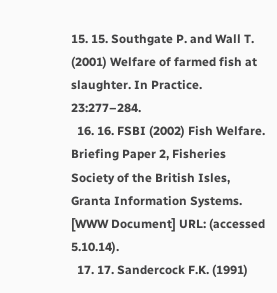15. 15. Southgate P. and Wall T. (2001) Welfare of farmed fish at slaughter. In Practice. 23:277–284.
  16. 16. FSBI (2002) Fish Welfare. Briefing Paper 2, Fisheries Society of the British Isles, Granta Information Systems. [WWW Document] URL: (accessed 5.10.14).
  17. 17. Sandercock F.K. (1991)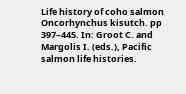Life history of coho salmon Oncorhynchus kisutch. pp 397–445. In: Groot C. and Margolis I. (eds.), Pacific salmon life histories.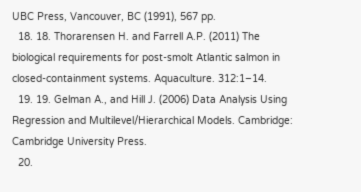UBC Press, Vancouver, BC (1991), 567 pp.
  18. 18. Thorarensen H. and Farrell A.P. (2011) The biological requirements for post-smolt Atlantic salmon in closed-containment systems. Aquaculture. 312:1–14.
  19. 19. Gelman A., and Hill J. (2006) Data Analysis Using Regression and Multilevel/Hierarchical Models. Cambridge: Cambridge University Press.
  20.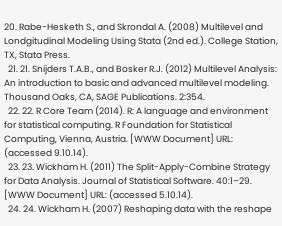20. Rabe-Hesketh S., and Skrondal A. (2008) Multilevel and Londgitudinal Modeling Using Stata (2nd ed.). College Station, TX, Stata Press.
  21. 21. Snijders T.A.B., and Bosker R.J. (2012) Multilevel Analysis: An introduction to basic and advanced multilevel modeling. Thousand Oaks, CA, SAGE Publications. 2:354.
  22. 22. R Core Team (2014). R: A language and environment for statistical computing. R Foundation for Statistical Computing, Vienna, Austria. [WWW Document] URL: (accessed 9.10.14).
  23. 23. Wickham H. (2011) The Split-Apply-Combine Strategy for Data Analysis. Journal of Statistical Software. 40:1–29. [WWW Document] URL: (accessed 5.10.14).
  24. 24. Wickham H. (2007) Reshaping data with the reshape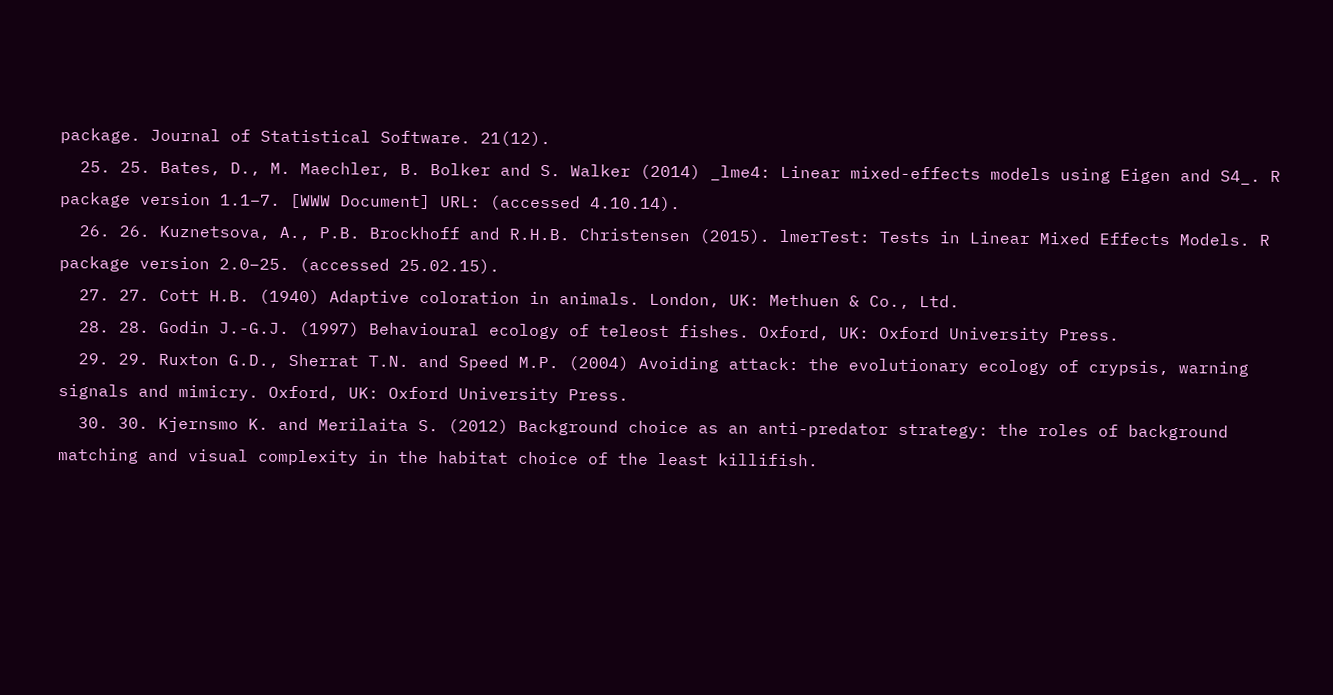package. Journal of Statistical Software. 21(12).
  25. 25. Bates, D., M. Maechler, B. Bolker and S. Walker (2014) _lme4: Linear mixed-effects models using Eigen and S4_. R package version 1.1–7. [WWW Document] URL: (accessed 4.10.14).
  26. 26. Kuznetsova, A., P.B. Brockhoff and R.H.B. Christensen (2015). lmerTest: Tests in Linear Mixed Effects Models. R package version 2.0–25. (accessed 25.02.15).
  27. 27. Cott H.B. (1940) Adaptive coloration in animals. London, UK: Methuen & Co., Ltd.
  28. 28. Godin J.-G.J. (1997) Behavioural ecology of teleost fishes. Oxford, UK: Oxford University Press.
  29. 29. Ruxton G.D., Sherrat T.N. and Speed M.P. (2004) Avoiding attack: the evolutionary ecology of crypsis, warning signals and mimicry. Oxford, UK: Oxford University Press.
  30. 30. Kjernsmo K. and Merilaita S. (2012) Background choice as an anti-predator strategy: the roles of background matching and visual complexity in the habitat choice of the least killifish.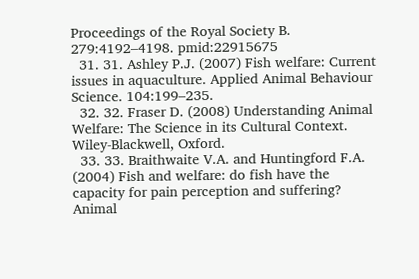Proceedings of the Royal Society B. 279:4192–4198. pmid:22915675
  31. 31. Ashley P.J. (2007) Fish welfare: Current issues in aquaculture. Applied Animal Behaviour Science. 104:199–235.
  32. 32. Fraser D. (2008) Understanding Animal Welfare: The Science in its Cultural Context. Wiley-Blackwell, Oxford.
  33. 33. Braithwaite V.A. and Huntingford F.A. (2004) Fish and welfare: do fish have the capacity for pain perception and suffering? Animal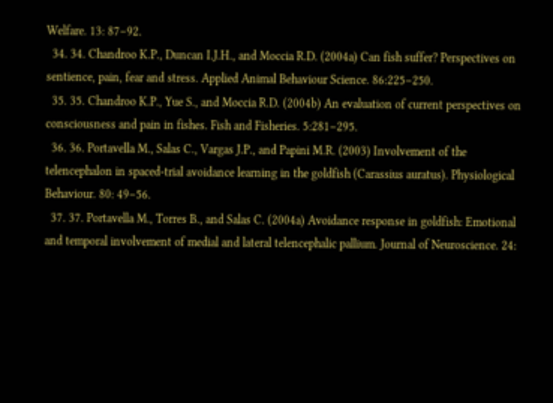Welfare. 13: 87–92.
  34. 34. Chandroo K.P., Duncan I.J.H., and Moccia R.D. (2004a) Can fish suffer? Perspectives on sentience, pain, fear and stress. Applied Animal Behaviour Science. 86:225–250.
  35. 35. Chandroo K.P., Yue S., and Moccia R.D. (2004b) An evaluation of current perspectives on consciousness and pain in fishes. Fish and Fisheries. 5:281–295.
  36. 36. Portavella M., Salas C., Vargas J.P., and Papini M.R. (2003) Involvement of the telencephalon in spaced-trial avoidance learning in the goldfish (Carassius auratus). Physiological Behaviour. 80: 49–56.
  37. 37. Portavella M., Torres B., and Salas C. (2004a) Avoidance response in goldfish: Emotional and temporal involvement of medial and lateral telencephalic pallium. Journal of Neuroscience. 24: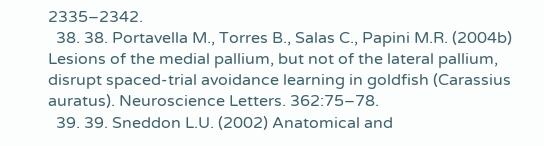2335–2342.
  38. 38. Portavella M., Torres B., Salas C., Papini M.R. (2004b) Lesions of the medial pallium, but not of the lateral pallium, disrupt spaced-trial avoidance learning in goldfish (Carassius auratus). Neuroscience Letters. 362:75–78.
  39. 39. Sneddon L.U. (2002) Anatomical and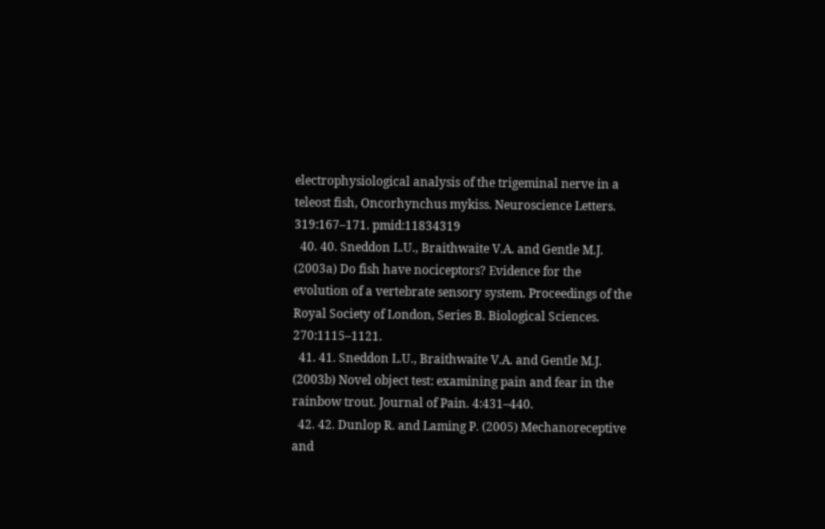electrophysiological analysis of the trigeminal nerve in a teleost fish, Oncorhynchus mykiss. Neuroscience Letters. 319:167–171. pmid:11834319
  40. 40. Sneddon L.U., Braithwaite V.A. and Gentle M.J. (2003a) Do fish have nociceptors? Evidence for the evolution of a vertebrate sensory system. Proceedings of the Royal Society of London, Series B. Biological Sciences. 270:1115–1121.
  41. 41. Sneddon L.U., Braithwaite V.A. and Gentle M.J. (2003b) Novel object test: examining pain and fear in the rainbow trout. Journal of Pain. 4:431–440.
  42. 42. Dunlop R. and Laming P. (2005) Mechanoreceptive and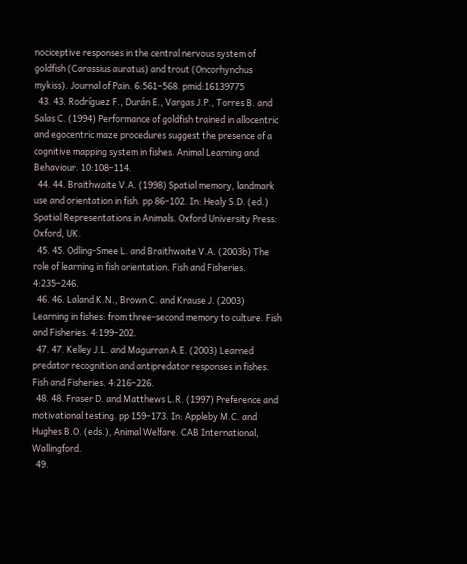nociceptive responses in the central nervous system of goldfish (Carassius auratus) and trout (Oncorhynchus mykiss). Journal of Pain. 6:561–568. pmid:16139775
  43. 43. Rodríguez F., Durán E., Vargas J.P., Torres B. and Salas C. (1994) Performance of goldfish trained in allocentric and egocentric maze procedures suggest the presence of a cognitive mapping system in fishes. Animal Learning and Behaviour. 10:108–114.
  44. 44. Braithwaite V.A. (1998) Spatial memory, landmark use and orientation in fish. pp 86–102. In: Healy S.D. (ed.) Spatial Representations in Animals. Oxford University Press: Oxford, UK.
  45. 45. Odling-Smee L. and Braithwaite V.A. (2003b) The role of learning in fish orientation. Fish and Fisheries. 4:235–246.
  46. 46. Laland K.N., Brown C. and Krause J. (2003) Learning in fishes: from three-second memory to culture. Fish and Fisheries. 4:199–202.
  47. 47. Kelley J.L. and Magurran A.E. (2003) Learned predator recognition and antipredator responses in fishes. Fish and Fisheries. 4:216–226.
  48. 48. Fraser D. and Matthews L.R. (1997) Preference and motivational testing. pp 159–173. In: Appleby M.C. and Hughes B.O. (eds.), Animal Welfare. CAB International, Wallingford.
  49.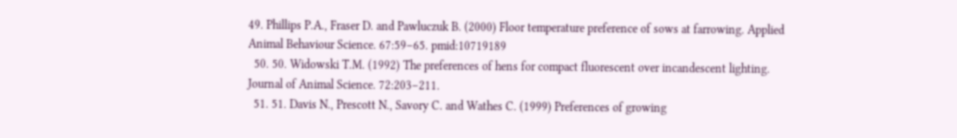49. Phillips P.A., Fraser D. and Pawluczuk B. (2000) Floor temperature preference of sows at farrowing. Applied Animal Behaviour Science. 67:59–65. pmid:10719189
  50. 50. Widowski T.M. (1992) The preferences of hens for compact fluorescent over incandescent lighting. Journal of Animal Science. 72:203–211.
  51. 51. Davis N., Prescott N., Savory C. and Wathes C. (1999) Preferences of growing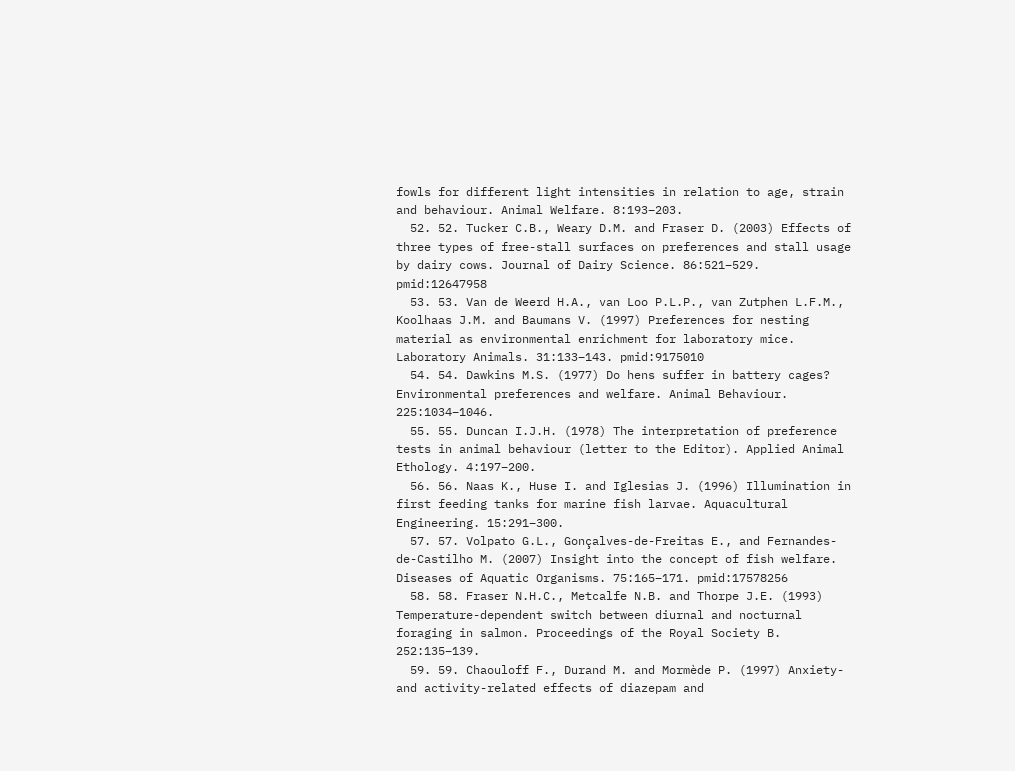fowls for different light intensities in relation to age, strain and behaviour. Animal Welfare. 8:193–203.
  52. 52. Tucker C.B., Weary D.M. and Fraser D. (2003) Effects of three types of free-stall surfaces on preferences and stall usage by dairy cows. Journal of Dairy Science. 86:521–529. pmid:12647958
  53. 53. Van de Weerd H.A., van Loo P.L.P., van Zutphen L.F.M., Koolhaas J.M. and Baumans V. (1997) Preferences for nesting material as environmental enrichment for laboratory mice. Laboratory Animals. 31:133–143. pmid:9175010
  54. 54. Dawkins M.S. (1977) Do hens suffer in battery cages? Environmental preferences and welfare. Animal Behaviour. 225:1034–1046.
  55. 55. Duncan I.J.H. (1978) The interpretation of preference tests in animal behaviour (letter to the Editor). Applied Animal Ethology. 4:197–200.
  56. 56. Naas K., Huse I. and Iglesias J. (1996) Illumination in first feeding tanks for marine fish larvae. Aquacultural Engineering. 15:291–300.
  57. 57. Volpato G.L., Gonçalves-de-Freitas E., and Fernandes-de-Castilho M. (2007) Insight into the concept of fish welfare. Diseases of Aquatic Organisms. 75:165–171. pmid:17578256
  58. 58. Fraser N.H.C., Metcalfe N.B. and Thorpe J.E. (1993) Temperature-dependent switch between diurnal and nocturnal foraging in salmon. Proceedings of the Royal Society B. 252:135–139.
  59. 59. Chaouloff F., Durand M. and Mormède P. (1997) Anxiety- and activity-related effects of diazepam and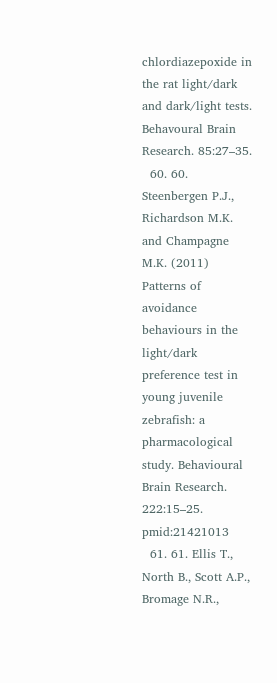chlordiazepoxide in the rat light/dark and dark/light tests. Behavoural Brain Research. 85:27–35.
  60. 60. Steenbergen P.J., Richardson M.K. and Champagne M.K. (2011) Patterns of avoidance behaviours in the light/dark preference test in young juvenile zebrafish: a pharmacological study. Behavioural Brain Research. 222:15–25. pmid:21421013
  61. 61. Ellis T., North B., Scott A.P., Bromage N.R.,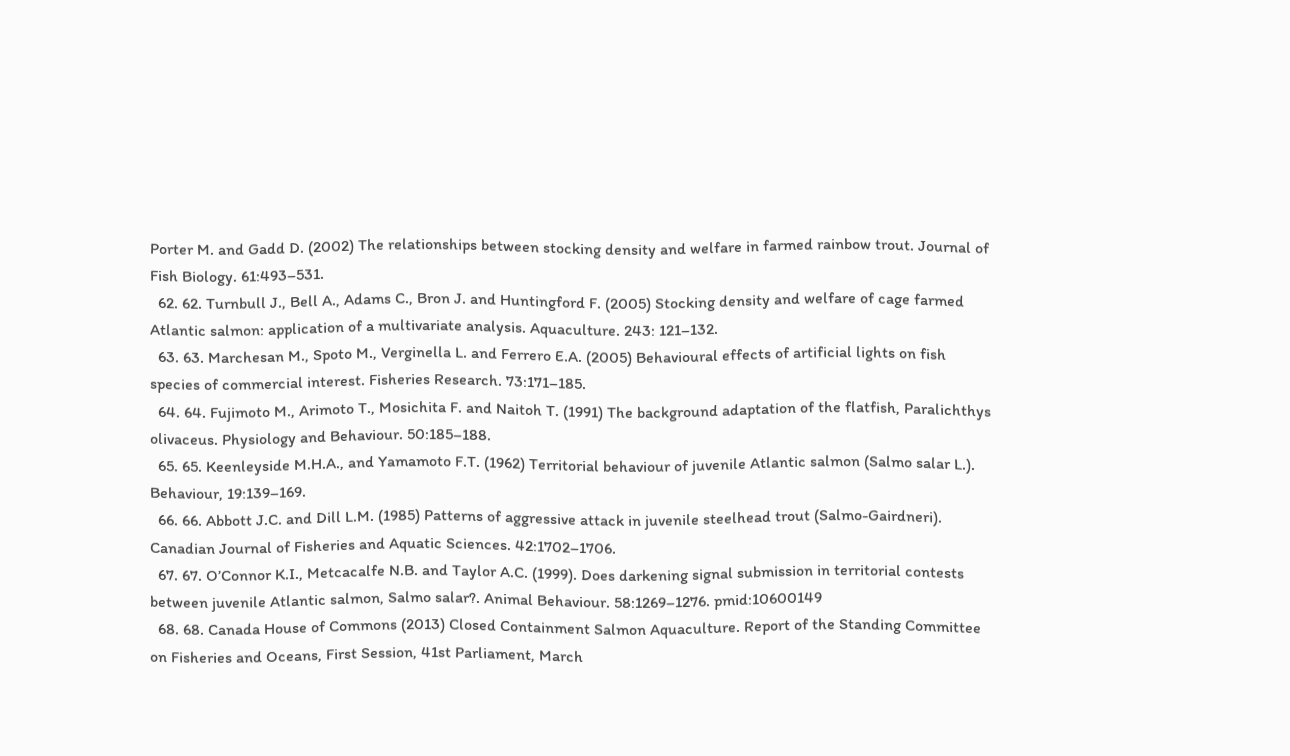Porter M. and Gadd D. (2002) The relationships between stocking density and welfare in farmed rainbow trout. Journal of Fish Biology. 61:493–531.
  62. 62. Turnbull J., Bell A., Adams C., Bron J. and Huntingford F. (2005) Stocking density and welfare of cage farmed Atlantic salmon: application of a multivariate analysis. Aquaculture. 243: 121–132.
  63. 63. Marchesan M., Spoto M., Verginella L. and Ferrero E.A. (2005) Behavioural effects of artificial lights on fish species of commercial interest. Fisheries Research. 73:171–185.
  64. 64. Fujimoto M., Arimoto T., Mosichita F. and Naitoh T. (1991) The background adaptation of the flatfish, Paralichthys olivaceus. Physiology and Behaviour. 50:185–188.
  65. 65. Keenleyside M.H.A., and Yamamoto F.T. (1962) Territorial behaviour of juvenile Atlantic salmon (Salmo salar L.). Behaviour, 19:139–169.
  66. 66. Abbott J.C. and Dill L.M. (1985) Patterns of aggressive attack in juvenile steelhead trout (Salmo-Gairdneri). Canadian Journal of Fisheries and Aquatic Sciences. 42:1702–1706.
  67. 67. O’Connor K.I., Metcacalfe N.B. and Taylor A.C. (1999). Does darkening signal submission in territorial contests between juvenile Atlantic salmon, Salmo salar?. Animal Behaviour. 58:1269–1276. pmid:10600149
  68. 68. Canada House of Commons (2013) Closed Containment Salmon Aquaculture. Report of the Standing Committee on Fisheries and Oceans, First Session, 41st Parliament, March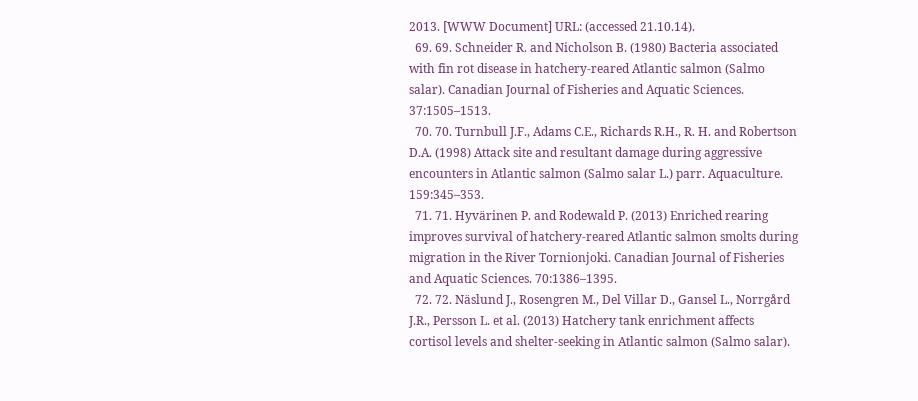2013. [WWW Document] URL: (accessed 21.10.14).
  69. 69. Schneider R. and Nicholson B. (1980) Bacteria associated with fin rot disease in hatchery-reared Atlantic salmon (Salmo salar). Canadian Journal of Fisheries and Aquatic Sciences. 37:1505–1513.
  70. 70. Turnbull J.F., Adams C.E., Richards R.H., R. H. and Robertson D.A. (1998) Attack site and resultant damage during aggressive encounters in Atlantic salmon (Salmo salar L.) parr. Aquaculture. 159:345–353.
  71. 71. Hyvärinen P. and Rodewald P. (2013) Enriched rearing improves survival of hatchery-reared Atlantic salmon smolts during migration in the River Tornionjoki. Canadian Journal of Fisheries and Aquatic Sciences. 70:1386–1395.
  72. 72. Näslund J., Rosengren M., Del Villar D., Gansel L., Norrgård J.R., Persson L. et al. (2013) Hatchery tank enrichment affects cortisol levels and shelter-seeking in Atlantic salmon (Salmo salar).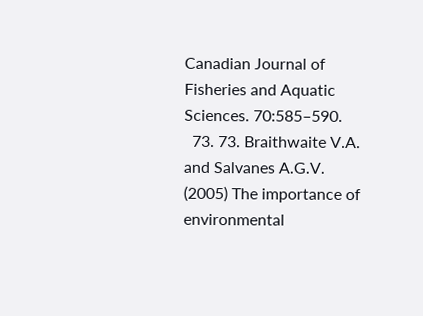Canadian Journal of Fisheries and Aquatic Sciences. 70:585–590.
  73. 73. Braithwaite V.A. and Salvanes A.G.V. (2005) The importance of environmental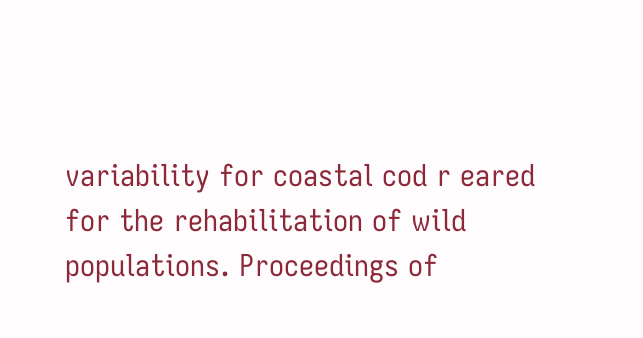variability for coastal cod r eared for the rehabilitation of wild populations. Proceedings of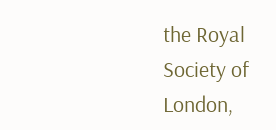the Royal Society of London,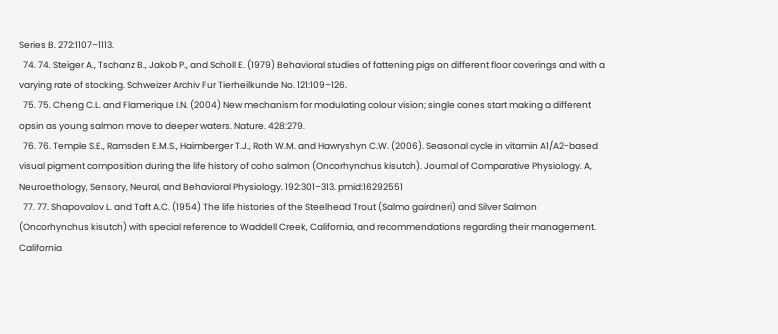Series B. 272:1107–1113.
  74. 74. Steiger A., Tschanz B., Jakob P., and Scholl E. (1979) Behavioral studies of fattening pigs on different floor coverings and with a varying rate of stocking. Schweizer Archiv Fur Tierheilkunde No. 121:109–126.
  75. 75. Cheng C.L. and Flamerique I.N. (2004) New mechanism for modulating colour vision; single cones start making a different opsin as young salmon move to deeper waters. Nature. 428:279.
  76. 76. Temple S.E., Ramsden E.M.S., Haimberger T.J., Roth W.M. and Hawryshyn C.W. (2006). Seasonal cycle in vitamin A1/A2-based visual pigment composition during the life history of coho salmon (Oncorhynchus kisutch). Journal of Comparative Physiology. A, Neuroethology, Sensory, Neural, and Behavioral Physiology. 192:301–313. pmid:16292551
  77. 77. Shapovalov L. and Taft A.C. (1954) The life histories of the Steelhead Trout (Salmo gairdneri) and Silver Salmon (Oncorhynchus kisutch) with special reference to Waddell Creek, California, and recommendations regarding their management. California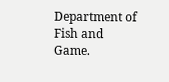Department of Fish and Game.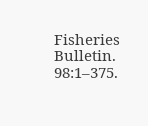Fisheries Bulletin. 98:1–375.